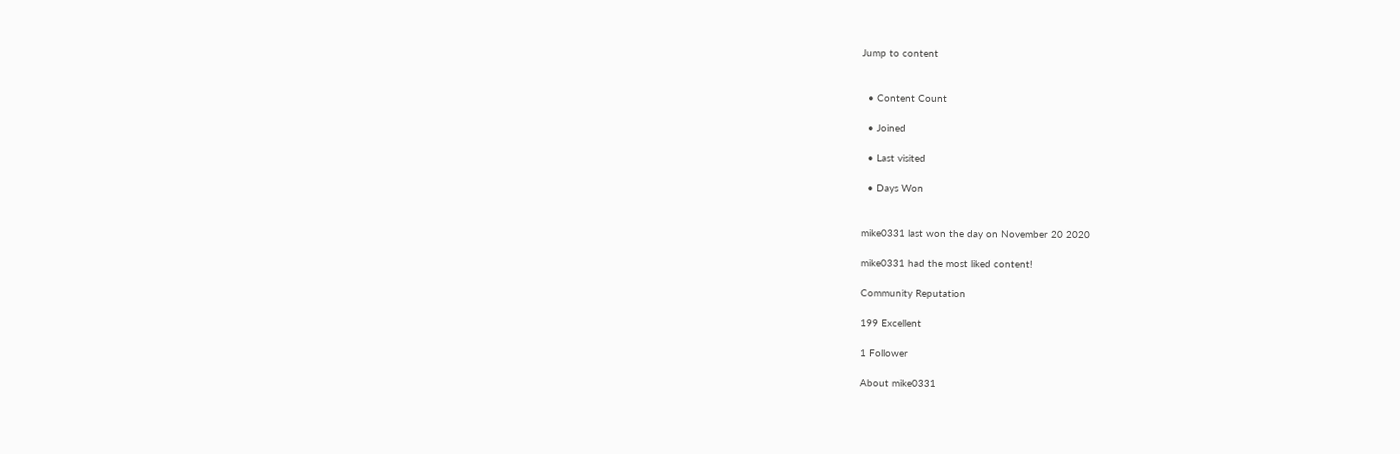Jump to content


  • Content Count

  • Joined

  • Last visited

  • Days Won


mike0331 last won the day on November 20 2020

mike0331 had the most liked content!

Community Reputation

199 Excellent

1 Follower

About mike0331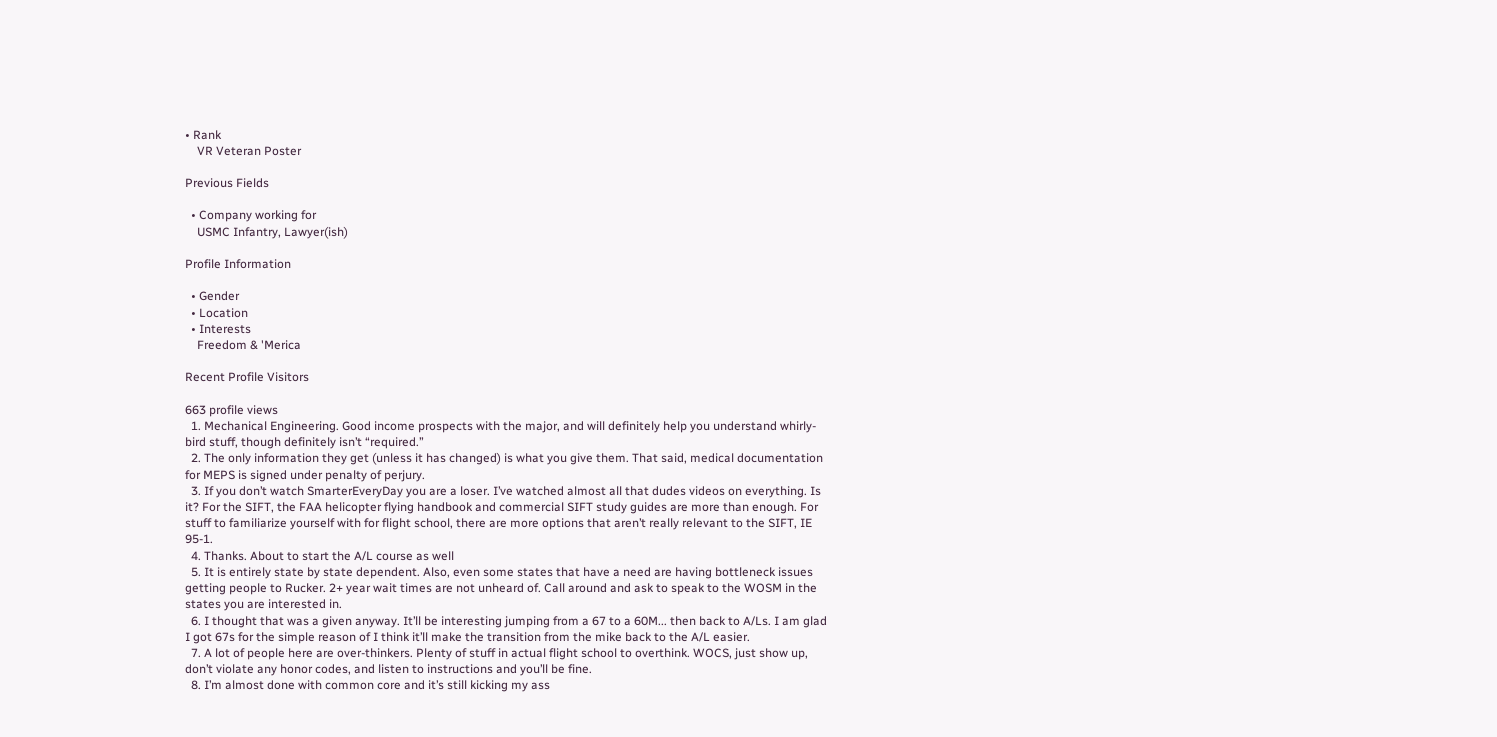• Rank
    VR Veteran Poster

Previous Fields

  • Company working for
    USMC Infantry, Lawyer(ish)

Profile Information

  • Gender
  • Location
  • Interests
    Freedom & 'Merica

Recent Profile Visitors

663 profile views
  1. Mechanical Engineering. Good income prospects with the major, and will definitely help you understand whirly-bird stuff, though definitely isn’t “required.”
  2. The only information they get (unless it has changed) is what you give them. That said, medical documentation for MEPS is signed under penalty of perjury.
  3. If you don’t watch SmarterEveryDay you are a loser. I’ve watched almost all that dudes videos on everything. Is it? For the SIFT, the FAA helicopter flying handbook and commercial SIFT study guides are more than enough. For stuff to familiarize yourself with for flight school, there are more options that aren’t really relevant to the SIFT, IE 95-1.
  4. Thanks. About to start the A/L course as well
  5. It is entirely state by state dependent. Also, even some states that have a need are having bottleneck issues getting people to Rucker. 2+ year wait times are not unheard of. Call around and ask to speak to the WOSM in the states you are interested in.
  6. I thought that was a given anyway. It’ll be interesting jumping from a 67 to a 60M... then back to A/Ls. I am glad I got 67s for the simple reason of I think it’ll make the transition from the mike back to the A/L easier.
  7. A lot of people here are over-thinkers. Plenty of stuff in actual flight school to overthink. WOCS, just show up, don’t violate any honor codes, and listen to instructions and you’ll be fine.
  8. I’m almost done with common core and it’s still kicking my ass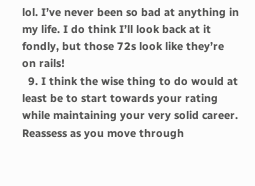lol. I’ve never been so bad at anything in my life. I do think I’ll look back at it fondly, but those 72s look like they’re on rails!
  9. I think the wise thing to do would at least be to start towards your rating while maintaining your very solid career. Reassess as you move through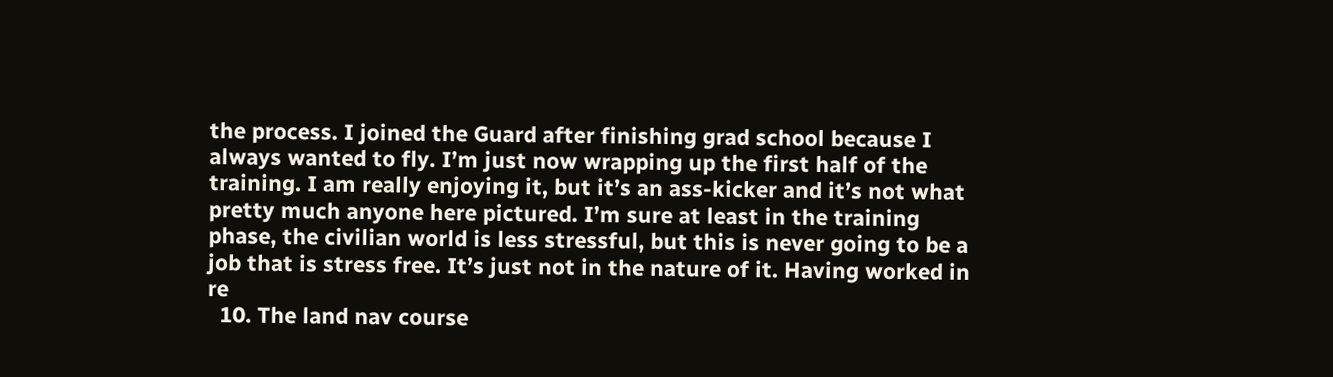the process. I joined the Guard after finishing grad school because I always wanted to fly. I’m just now wrapping up the first half of the training. I am really enjoying it, but it’s an ass-kicker and it’s not what pretty much anyone here pictured. I’m sure at least in the training phase, the civilian world is less stressful, but this is never going to be a job that is stress free. It’s just not in the nature of it. Having worked in re
  10. The land nav course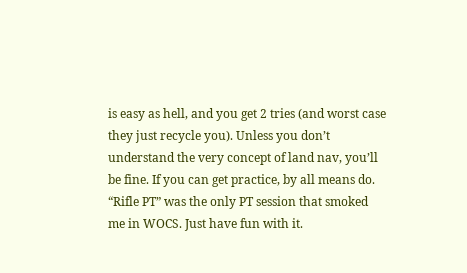is easy as hell, and you get 2 tries (and worst case they just recycle you). Unless you don’t understand the very concept of land nav, you’ll be fine. If you can get practice, by all means do. “Rifle PT” was the only PT session that smoked me in WOCS. Just have fun with it.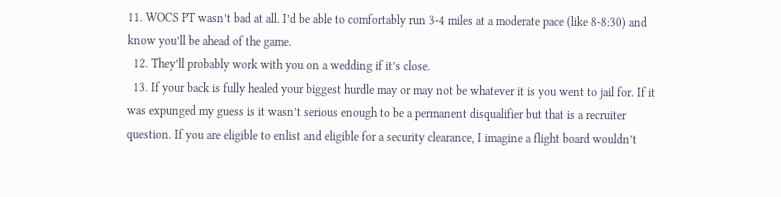11. WOCS PT wasn’t bad at all. I’d be able to comfortably run 3-4 miles at a moderate pace (like 8-8:30) and know you’ll be ahead of the game.
  12. They’ll probably work with you on a wedding if it’s close.
  13. If your back is fully healed your biggest hurdle may or may not be whatever it is you went to jail for. If it was expunged my guess is it wasn’t serious enough to be a permanent disqualifier but that is a recruiter question. If you are eligible to enlist and eligible for a security clearance, I imagine a flight board wouldn’t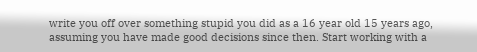write you off over something stupid you did as a 16 year old 15 years ago, assuming you have made good decisions since then. Start working with a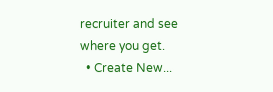recruiter and see where you get.
  • Create New...